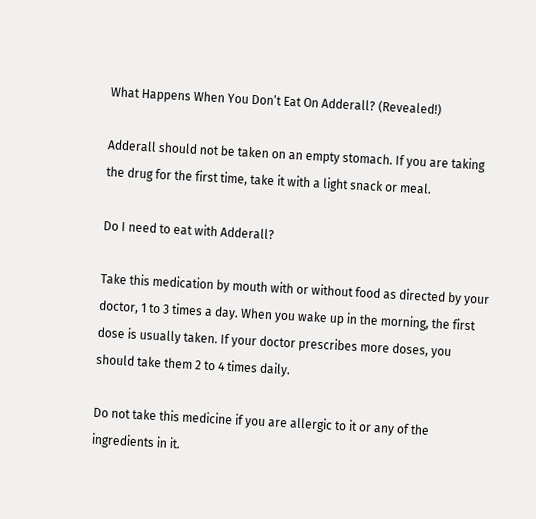What Happens When You Don’t Eat On Adderall? (Revealed!)

Adderall should not be taken on an empty stomach. If you are taking the drug for the first time, take it with a light snack or meal.

Do I need to eat with Adderall?

Take this medication by mouth with or without food as directed by your doctor, 1 to 3 times a day. When you wake up in the morning, the first dose is usually taken. If your doctor prescribes more doses, you should take them 2 to 4 times daily.

Do not take this medicine if you are allergic to it or any of the ingredients in it.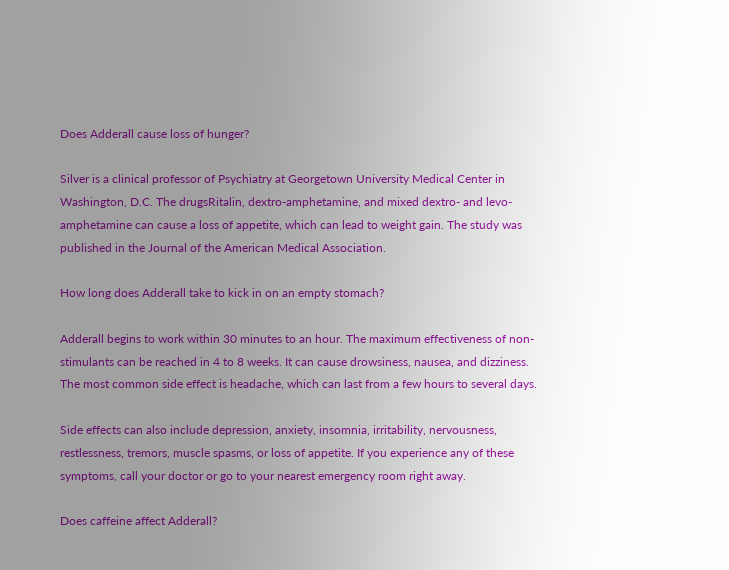Does Adderall cause loss of hunger?

Silver is a clinical professor of Psychiatry at Georgetown University Medical Center in Washington, D.C. The drugsRitalin, dextro-amphetamine, and mixed dextro- and levo-amphetamine can cause a loss of appetite, which can lead to weight gain. The study was published in the Journal of the American Medical Association.

How long does Adderall take to kick in on an empty stomach?

Adderall begins to work within 30 minutes to an hour. The maximum effectiveness of non-stimulants can be reached in 4 to 8 weeks. It can cause drowsiness, nausea, and dizziness. The most common side effect is headache, which can last from a few hours to several days.

Side effects can also include depression, anxiety, insomnia, irritability, nervousness, restlessness, tremors, muscle spasms, or loss of appetite. If you experience any of these symptoms, call your doctor or go to your nearest emergency room right away.

Does caffeine affect Adderall?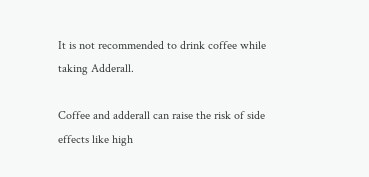It is not recommended to drink coffee while taking Adderall.

Coffee and adderall can raise the risk of side effects like high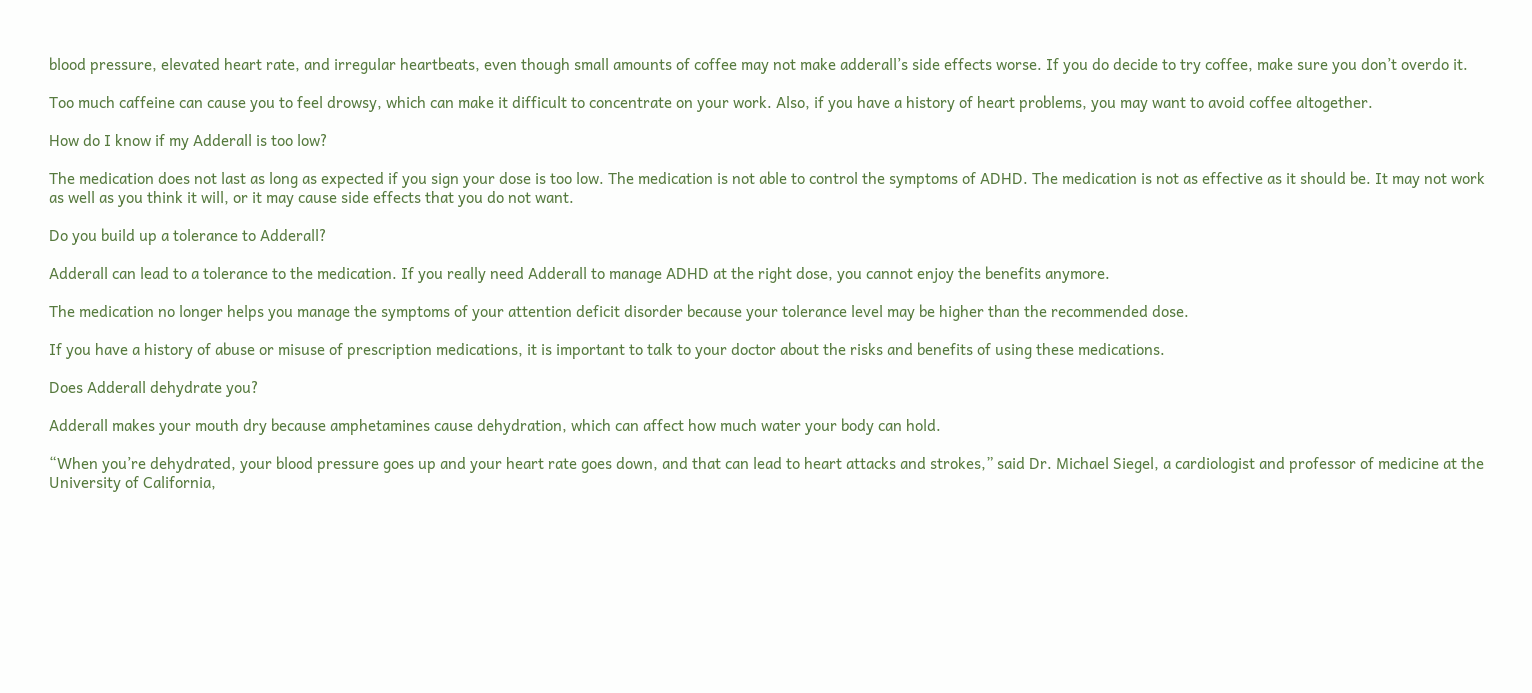blood pressure, elevated heart rate, and irregular heartbeats, even though small amounts of coffee may not make adderall’s side effects worse. If you do decide to try coffee, make sure you don’t overdo it.

Too much caffeine can cause you to feel drowsy, which can make it difficult to concentrate on your work. Also, if you have a history of heart problems, you may want to avoid coffee altogether.

How do I know if my Adderall is too low?

The medication does not last as long as expected if you sign your dose is too low. The medication is not able to control the symptoms of ADHD. The medication is not as effective as it should be. It may not work as well as you think it will, or it may cause side effects that you do not want.

Do you build up a tolerance to Adderall?

Adderall can lead to a tolerance to the medication. If you really need Adderall to manage ADHD at the right dose, you cannot enjoy the benefits anymore.

The medication no longer helps you manage the symptoms of your attention deficit disorder because your tolerance level may be higher than the recommended dose.

If you have a history of abuse or misuse of prescription medications, it is important to talk to your doctor about the risks and benefits of using these medications.

Does Adderall dehydrate you?

Adderall makes your mouth dry because amphetamines cause dehydration, which can affect how much water your body can hold.

“When you’re dehydrated, your blood pressure goes up and your heart rate goes down, and that can lead to heart attacks and strokes,” said Dr. Michael Siegel, a cardiologist and professor of medicine at the University of California,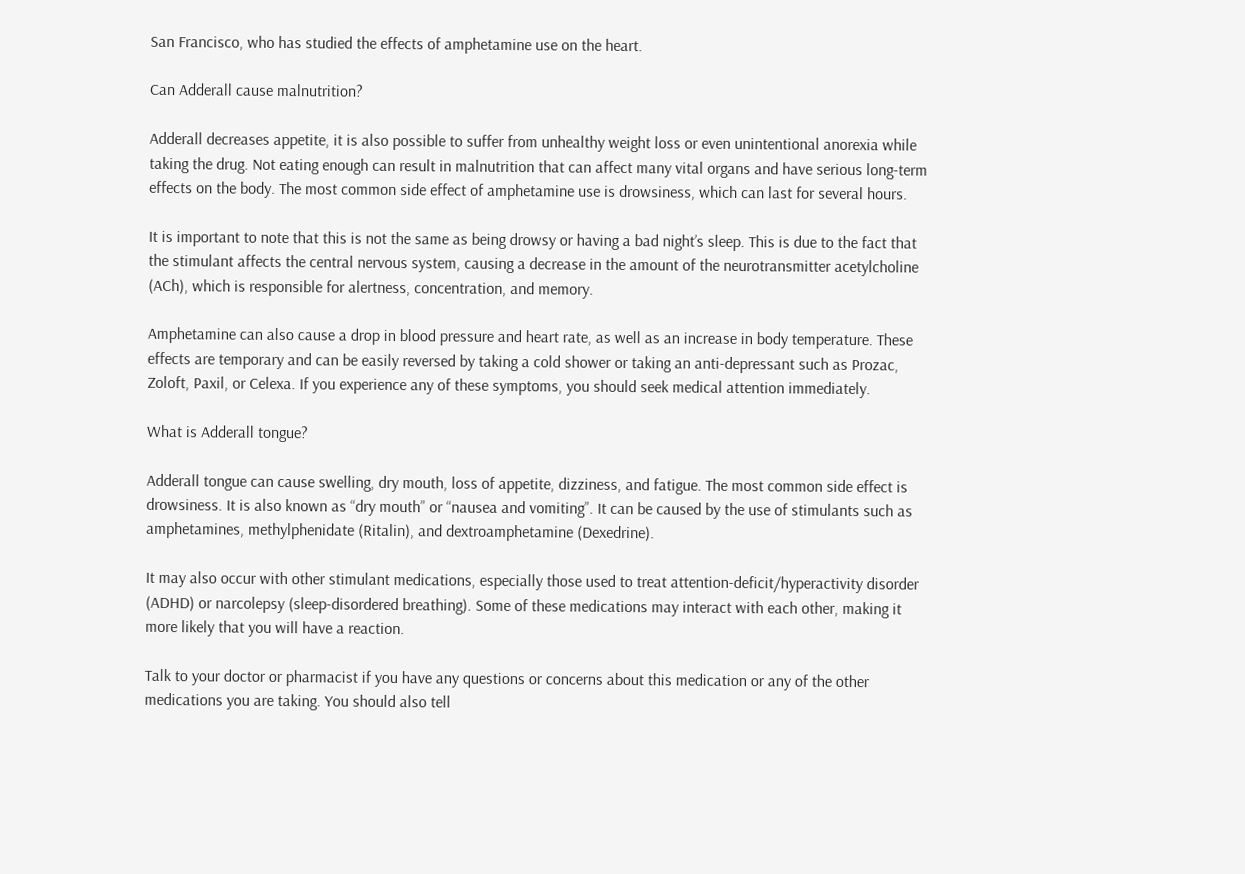San Francisco, who has studied the effects of amphetamine use on the heart.

Can Adderall cause malnutrition?

Adderall decreases appetite, it is also possible to suffer from unhealthy weight loss or even unintentional anorexia while taking the drug. Not eating enough can result in malnutrition that can affect many vital organs and have serious long-term effects on the body. The most common side effect of amphetamine use is drowsiness, which can last for several hours.

It is important to note that this is not the same as being drowsy or having a bad night’s sleep. This is due to the fact that the stimulant affects the central nervous system, causing a decrease in the amount of the neurotransmitter acetylcholine (ACh), which is responsible for alertness, concentration, and memory.

Amphetamine can also cause a drop in blood pressure and heart rate, as well as an increase in body temperature. These effects are temporary and can be easily reversed by taking a cold shower or taking an anti-depressant such as Prozac, Zoloft, Paxil, or Celexa. If you experience any of these symptoms, you should seek medical attention immediately.

What is Adderall tongue?

Adderall tongue can cause swelling, dry mouth, loss of appetite, dizziness, and fatigue. The most common side effect is drowsiness. It is also known as “dry mouth” or “nausea and vomiting”. It can be caused by the use of stimulants such as amphetamines, methylphenidate (Ritalin), and dextroamphetamine (Dexedrine).

It may also occur with other stimulant medications, especially those used to treat attention-deficit/hyperactivity disorder (ADHD) or narcolepsy (sleep-disordered breathing). Some of these medications may interact with each other, making it more likely that you will have a reaction.

Talk to your doctor or pharmacist if you have any questions or concerns about this medication or any of the other medications you are taking. You should also tell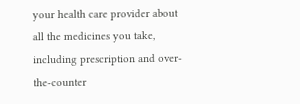your health care provider about all the medicines you take, including prescription and over-the-counter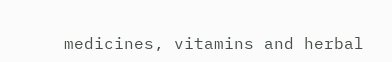medicines, vitamins and herbal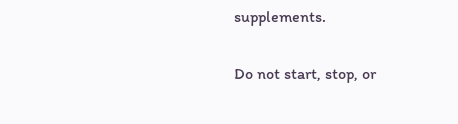supplements.

Do not start, stop, or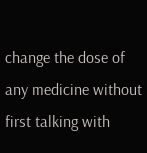change the dose of any medicine without first talking with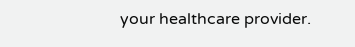your healthcare provider.